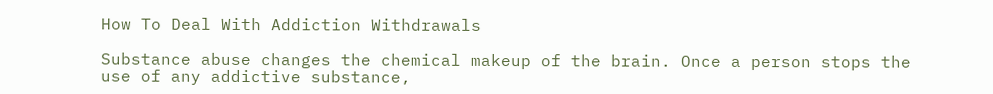How To Deal With Addiction Withdrawals

Substance abuse changes the chemical makeup of the brain. Once a person stops the use of any addictive substance,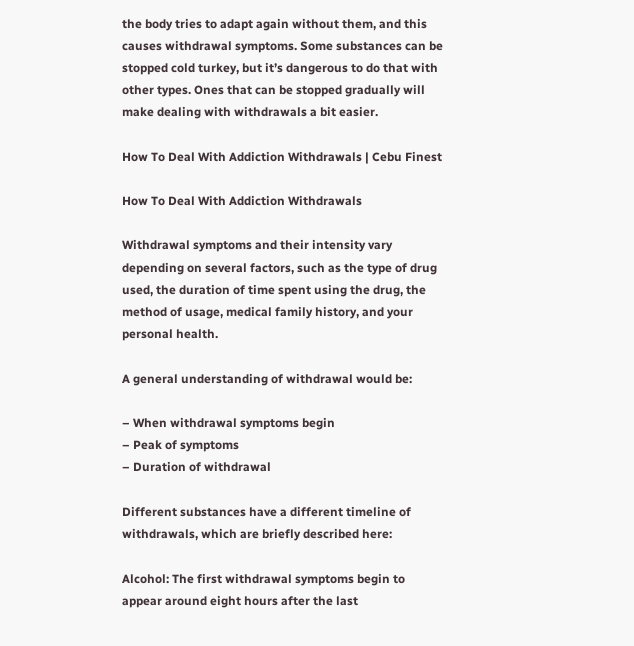the body tries to adapt again without them, and this causes withdrawal symptoms. Some substances can be stopped cold turkey, but it’s dangerous to do that with other types. Ones that can be stopped gradually will make dealing with withdrawals a bit easier.

How To Deal With Addiction Withdrawals | Cebu Finest

How To Deal With Addiction Withdrawals

Withdrawal symptoms and their intensity vary depending on several factors, such as the type of drug used, the duration of time spent using the drug, the method of usage, medical family history, and your personal health.

A general understanding of withdrawal would be:

– When withdrawal symptoms begin
– Peak of symptoms
– Duration of withdrawal

Different substances have a different timeline of withdrawals, which are briefly described here:

Alcohol: The first withdrawal symptoms begin to appear around eight hours after the last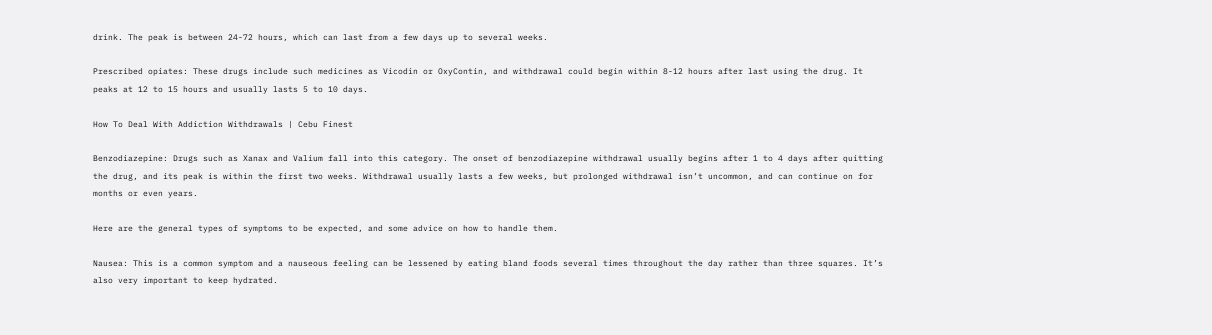drink. The peak is between 24-72 hours, which can last from a few days up to several weeks.

Prescribed opiates: These drugs include such medicines as Vicodin or OxyContin, and withdrawal could begin within 8-12 hours after last using the drug. It peaks at 12 to 15 hours and usually lasts 5 to 10 days.

How To Deal With Addiction Withdrawals | Cebu Finest

Benzodiazepine: Drugs such as Xanax and Valium fall into this category. The onset of benzodiazepine withdrawal usually begins after 1 to 4 days after quitting the drug, and its peak is within the first two weeks. Withdrawal usually lasts a few weeks, but prolonged withdrawal isn’t uncommon, and can continue on for months or even years.

Here are the general types of symptoms to be expected, and some advice on how to handle them.

Nausea: This is a common symptom and a nauseous feeling can be lessened by eating bland foods several times throughout the day rather than three squares. It’s also very important to keep hydrated.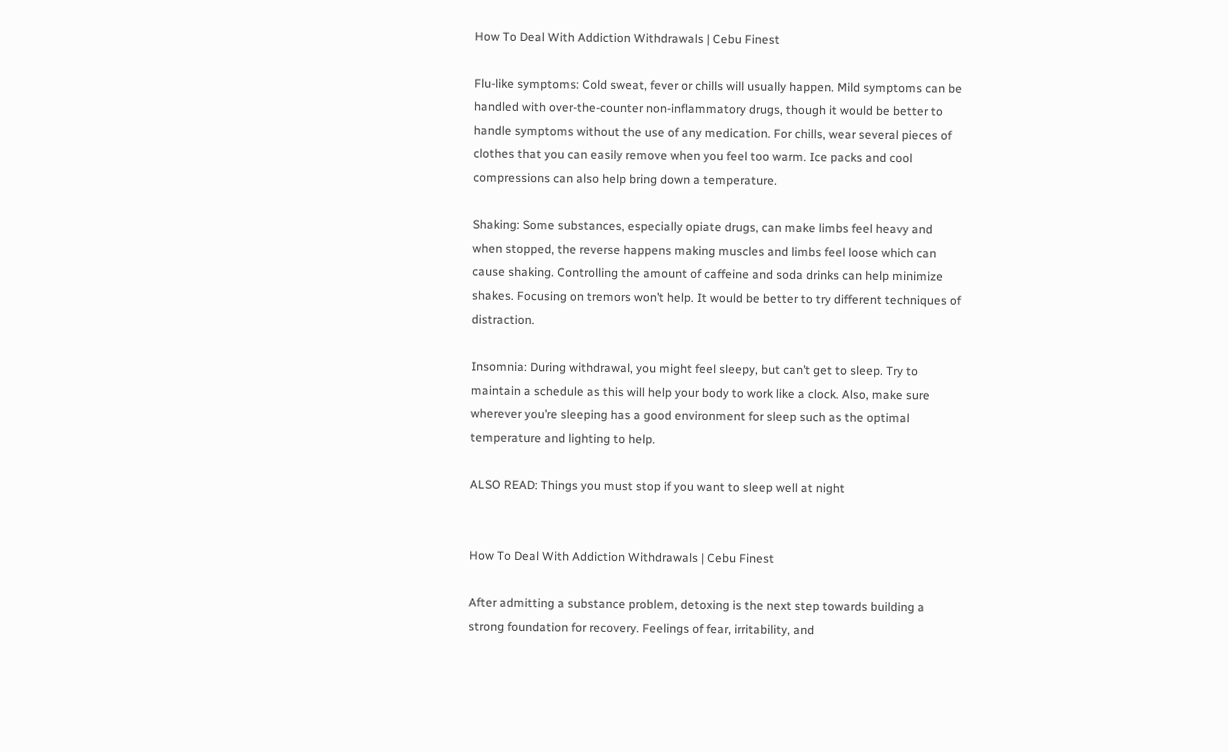How To Deal With Addiction Withdrawals | Cebu Finest

Flu-like symptoms: Cold sweat, fever or chills will usually happen. Mild symptoms can be handled with over-the-counter non-inflammatory drugs, though it would be better to handle symptoms without the use of any medication. For chills, wear several pieces of clothes that you can easily remove when you feel too warm. Ice packs and cool compressions can also help bring down a temperature.

Shaking: Some substances, especially opiate drugs, can make limbs feel heavy and when stopped, the reverse happens making muscles and limbs feel loose which can cause shaking. Controlling the amount of caffeine and soda drinks can help minimize shakes. Focusing on tremors won’t help. It would be better to try different techniques of distraction.

Insomnia: During withdrawal, you might feel sleepy, but can’t get to sleep. Try to maintain a schedule as this will help your body to work like a clock. Also, make sure wherever you’re sleeping has a good environment for sleep such as the optimal temperature and lighting to help.

ALSO READ: Things you must stop if you want to sleep well at night


How To Deal With Addiction Withdrawals | Cebu Finest

After admitting a substance problem, detoxing is the next step towards building a strong foundation for recovery. Feelings of fear, irritability, and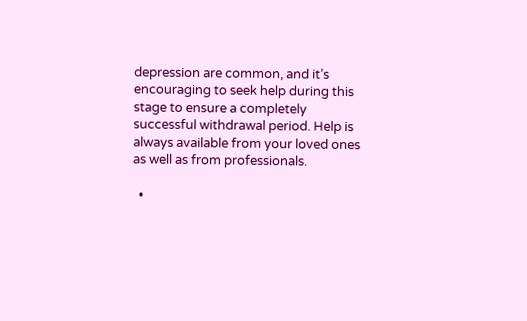depression are common, and it’s encouraging to seek help during this stage to ensure a completely successful withdrawal period. Help is always available from your loved ones as well as from professionals.

  •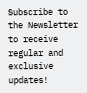Subscribe to the Newsletter to receive regular and exclusive updates!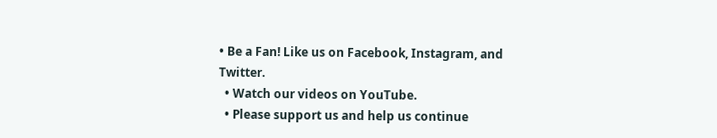• Be a Fan! Like us on Facebook, Instagram, and Twitter.
  • Watch our videos on YouTube.
  • Please support us and help us continue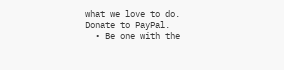what we love to do. Donate to PayPal.
  • Be one with the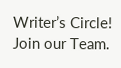Writer’s Circle! Join our Team.